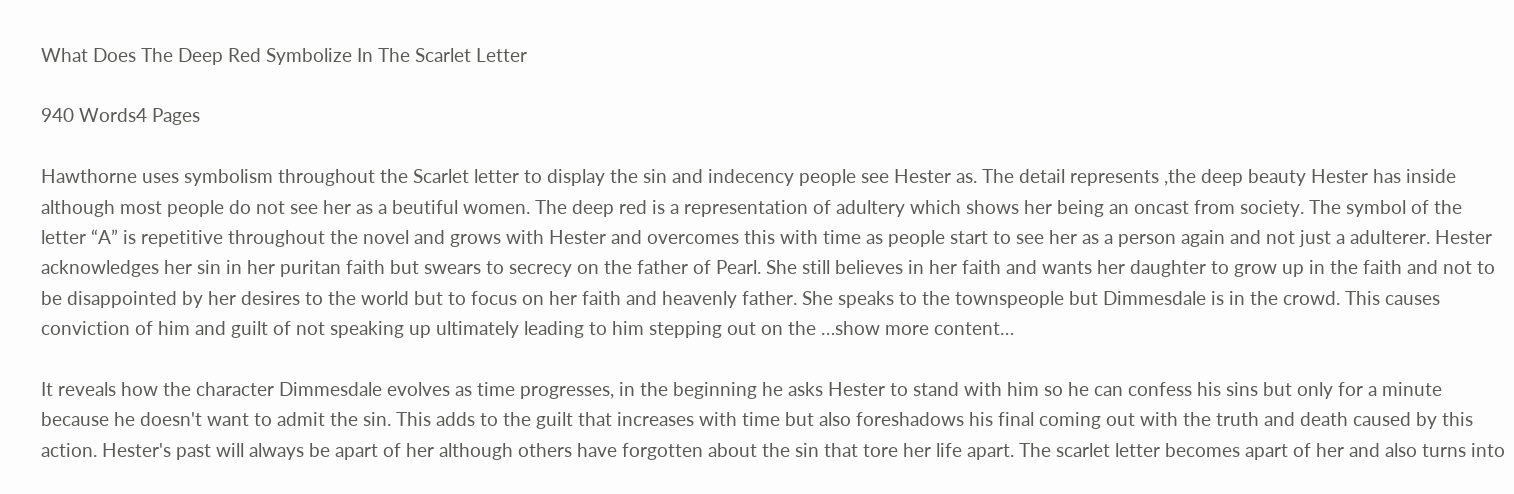What Does The Deep Red Symbolize In The Scarlet Letter

940 Words4 Pages

Hawthorne uses symbolism throughout the Scarlet letter to display the sin and indecency people see Hester as. The detail represents ,the deep beauty Hester has inside although most people do not see her as a beutiful women. The deep red is a representation of adultery which shows her being an oncast from society. The symbol of the letter “A” is repetitive throughout the novel and grows with Hester and overcomes this with time as people start to see her as a person again and not just a adulterer. Hester acknowledges her sin in her puritan faith but swears to secrecy on the father of Pearl. She still believes in her faith and wants her daughter to grow up in the faith and not to be disappointed by her desires to the world but to focus on her faith and heavenly father. She speaks to the townspeople but Dimmesdale is in the crowd. This causes conviction of him and guilt of not speaking up ultimately leading to him stepping out on the …show more content…

It reveals how the character Dimmesdale evolves as time progresses, in the beginning he asks Hester to stand with him so he can confess his sins but only for a minute because he doesn't want to admit the sin. This adds to the guilt that increases with time but also foreshadows his final coming out with the truth and death caused by this action. Hester's past will always be apart of her although others have forgotten about the sin that tore her life apart. The scarlet letter becomes apart of her and also turns into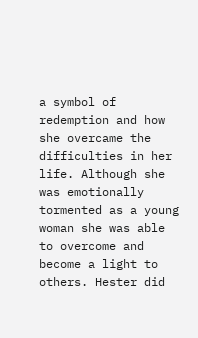a symbol of redemption and how she overcame the difficulties in her life. Although she was emotionally tormented as a young woman she was able to overcome and become a light to others. Hester did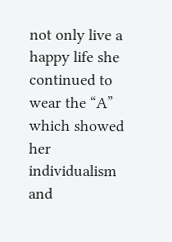not only live a happy life she continued to wear the “A” which showed her individualism and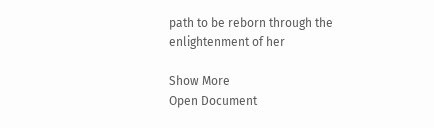path to be reborn through the enlightenment of her

Show More
Open Document